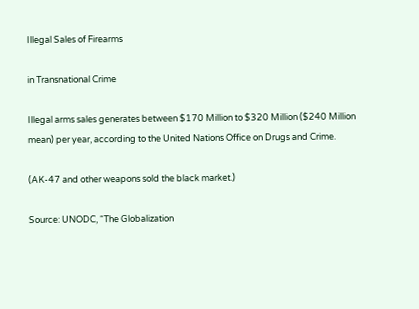Illegal Sales of Firearms

in Transnational Crime

Illegal arms sales generates between $170 Million to $320 Million ($240 Million mean) per year, according to the United Nations Office on Drugs and Crime.

(AK-47 and other weapons sold the black market.)

Source: UNODC, “The Globalization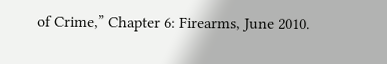of Crime,” Chapter 6: Firearms, June 2010.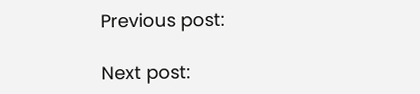Previous post:

Next post: